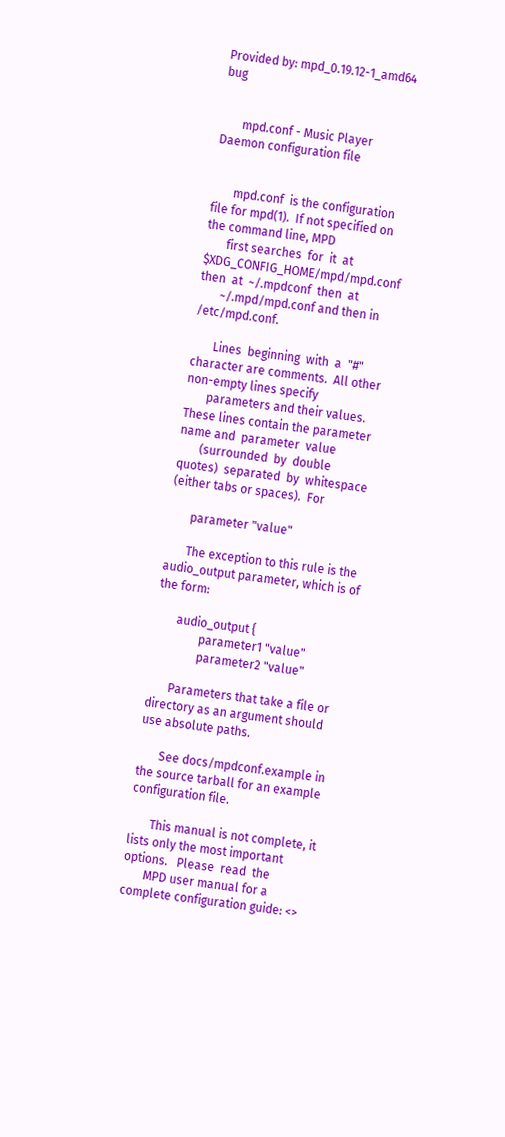Provided by: mpd_0.19.12-1_amd64 bug


       mpd.conf - Music Player Daemon configuration file


       mpd.conf  is the configuration file for mpd(1).  If not specified on the command line, MPD
       first searches  for  it  at  $XDG_CONFIG_HOME/mpd/mpd.conf  then  at  ~/.mpdconf  then  at
       ~/.mpd/mpd.conf and then in /etc/mpd.conf.

       Lines  beginning  with  a  "#"  character are comments.  All other non-empty lines specify
       parameters and their values.  These lines contain the parameter name and  parameter  value
       (surrounded  by  double  quotes)  separated  by  whitespace  (either tabs or spaces).  For

       parameter "value"

       The exception to this rule is the audio_output parameter, which is of the form:

       audio_output {
               parameter1 "value"
               parameter2 "value"

       Parameters that take a file or directory as an argument should use absolute paths.

       See docs/mpdconf.example in the source tarball for an example configuration file.

       This manual is not complete, it lists only the most important options.   Please  read  the
       MPD user manual for a complete configuration guide: <>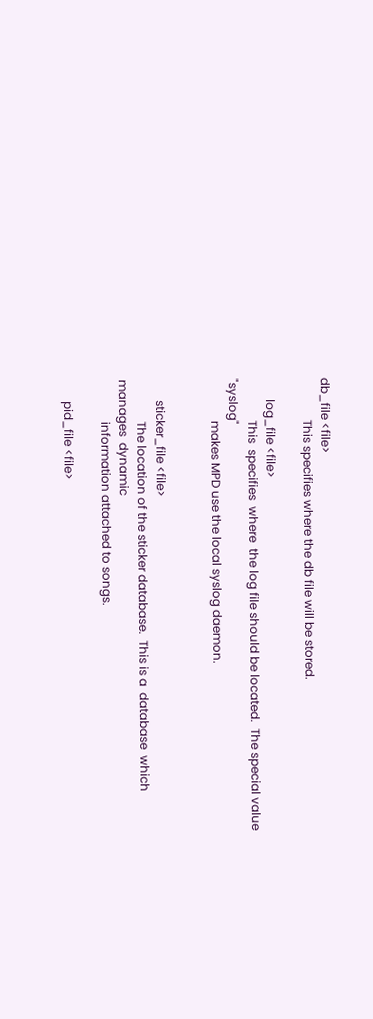db_file <file>
              This specifies where the db file will be stored.

       log_file <file>
              This  specifies  where  the log file should be located.  The special value "syslog"
              makes MPD use the local syslog daemon.


       sticker_file <file>
              The location of the sticker database.  This is a  database  which  manages  dynamic
              information attached to songs.

       pid_file <file>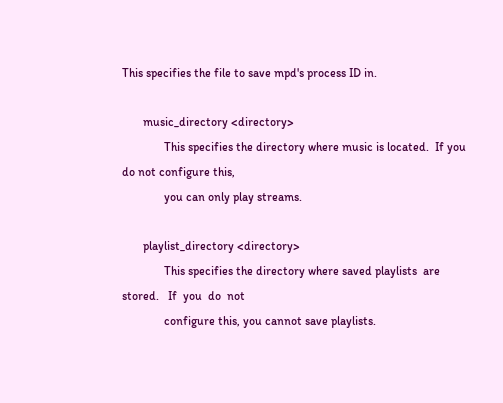This specifies the file to save mpd's process ID in.

       music_directory <directory>
              This specifies the directory where music is located.  If you do not configure this,
              you can only play streams.

       playlist_directory <directory>
              This specifies the directory where saved playlists  are  stored.   If  you  do  not
              configure this, you cannot save playlists.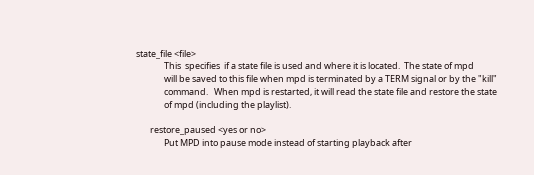state_file <file>
              This  specifies  if a state file is used and where it is located.  The state of mpd
              will be saved to this file when mpd is terminated by a TERM signal or by the "kill"
              command.   When mpd is restarted, it will read the state file and restore the state
              of mpd (including the playlist).

       restore_paused <yes or no>
              Put MPD into pause mode instead of starting playback after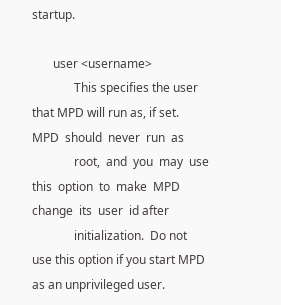startup.

       user <username>
              This specifies the user that MPD will run as, if set.   MPD  should  never  run  as
              root,  and  you  may  use  this  option  to  make  MPD  change  its  user  id after
              initialization.  Do not use this option if you start MPD as an unprivileged user.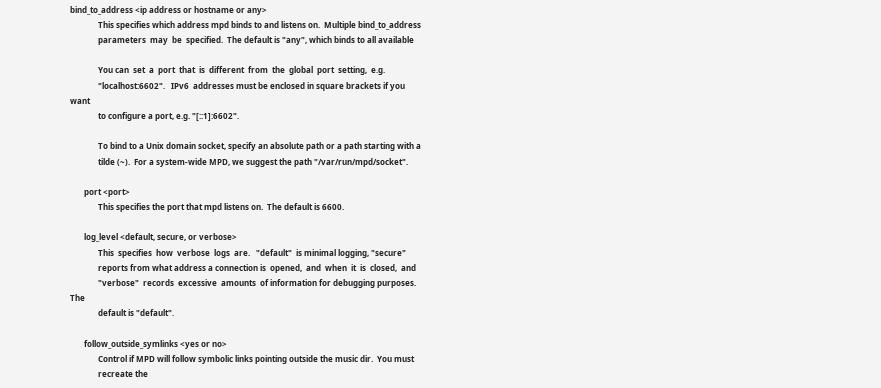bind_to_address <ip address or hostname or any>
              This specifies which address mpd binds to and listens on.  Multiple bind_to_address
              parameters  may  be  specified.  The default is "any", which binds to all available

              You can  set  a  port  that  is  different  from  the  global  port  setting,  e.g.
              "localhost:6602".   IPv6  addresses must be enclosed in square brackets if you want
              to configure a port, e.g. "[::1]:6602".

              To bind to a Unix domain socket, specify an absolute path or a path starting with a
              tilde (~).  For a system-wide MPD, we suggest the path "/var/run/mpd/socket".

       port <port>
              This specifies the port that mpd listens on.  The default is 6600.

       log_level <default, secure, or verbose>
              This  specifies  how  verbose  logs  are.   "default"  is minimal logging, "secure"
              reports from what address a connection is  opened,  and  when  it  is  closed,  and
              "verbose"  records  excessive  amounts  of information for debugging purposes.  The
              default is "default".

       follow_outside_symlinks <yes or no>
              Control if MPD will follow symbolic links pointing outside the music dir.  You must
              recreate the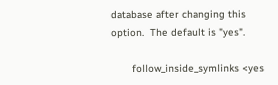database after changing this option.  The default is "yes".

       follow_inside_symlinks <yes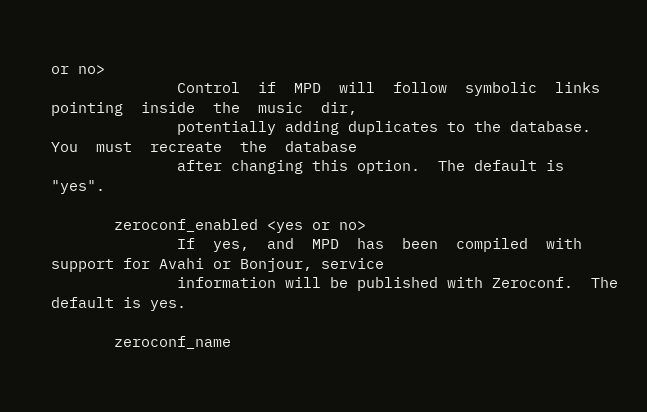or no>
              Control  if  MPD  will  follow  symbolic  links  pointing  inside  the  music  dir,
              potentially adding duplicates to the database.   You  must  recreate  the  database
              after changing this option.  The default is "yes".

       zeroconf_enabled <yes or no>
              If  yes,  and  MPD  has  been  compiled  with support for Avahi or Bonjour, service
              information will be published with Zeroconf.  The default is yes.

       zeroconf_name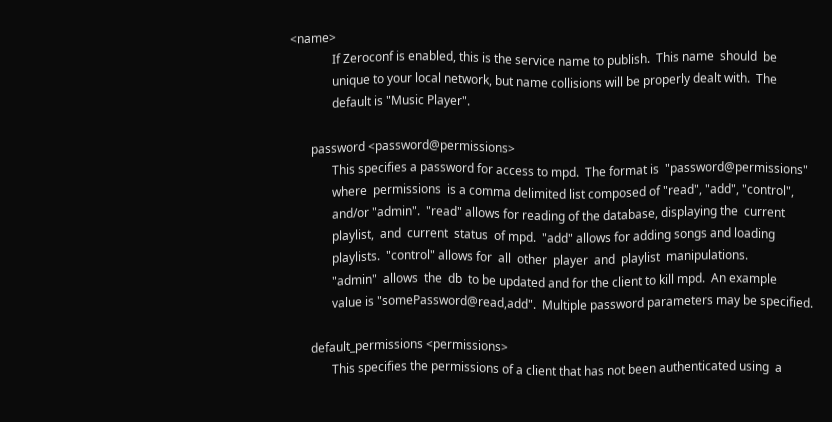<name>
              If Zeroconf is enabled, this is the service name to publish.  This name  should  be
              unique to your local network, but name collisions will be properly dealt with.  The
              default is "Music Player".

       password <password@permissions>
              This specifies a password for access to mpd.  The format is  "password@permissions"
              where  permissions  is a comma delimited list composed of "read", "add", "control",
              and/or "admin".  "read" allows for reading of the database, displaying the  current
              playlist,  and  current  status  of mpd.  "add" allows for adding songs and loading
              playlists.  "control" allows for  all  other  player  and  playlist  manipulations.
              "admin"  allows  the  db  to be updated and for the client to kill mpd.  An example
              value is "somePassword@read,add".  Multiple password parameters may be specified.

       default_permissions <permissions>
              This specifies the permissions of a client that has not been authenticated using  a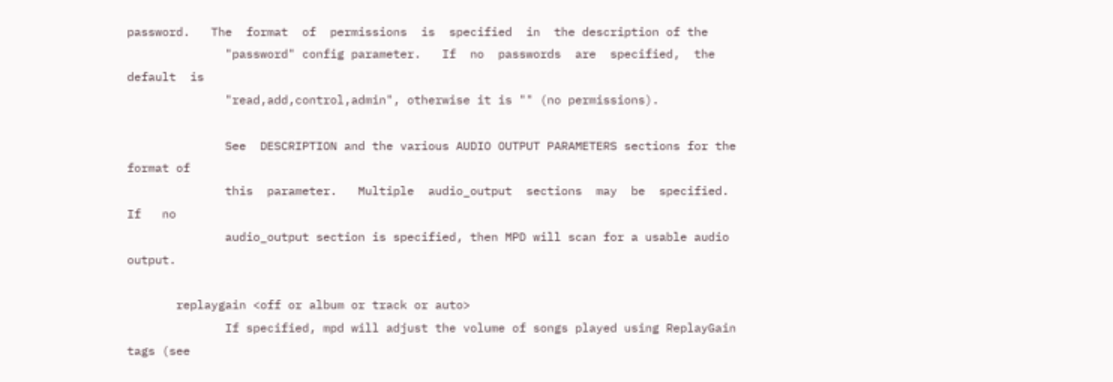password.   The  format  of  permissions  is  specified  in  the description of the
              "password" config parameter.   If  no  passwords  are  specified,  the  default  is
              "read,add,control,admin", otherwise it is "" (no permissions).

              See  DESCRIPTION and the various AUDIO OUTPUT PARAMETERS sections for the format of
              this  parameter.   Multiple  audio_output  sections  may  be  specified.    If   no
              audio_output section is specified, then MPD will scan for a usable audio output.

       replaygain <off or album or track or auto>
              If specified, mpd will adjust the volume of songs played using ReplayGain tags (see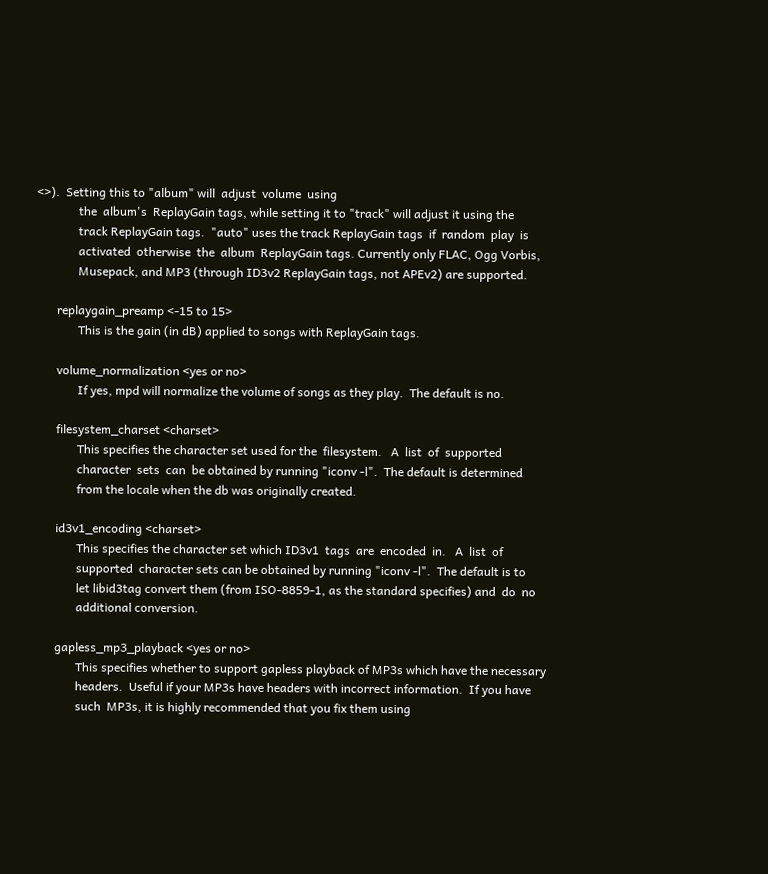<>).  Setting this to "album" will  adjust  volume  using
              the  album's  ReplayGain tags, while setting it to "track" will adjust it using the
              track ReplayGain tags.  "auto" uses the track ReplayGain tags  if  random  play  is
              activated  otherwise  the  album  ReplayGain tags. Currently only FLAC, Ogg Vorbis,
              Musepack, and MP3 (through ID3v2 ReplayGain tags, not APEv2) are supported.

       replaygain_preamp <-15 to 15>
              This is the gain (in dB) applied to songs with ReplayGain tags.

       volume_normalization <yes or no>
              If yes, mpd will normalize the volume of songs as they play.  The default is no.

       filesystem_charset <charset>
              This specifies the character set used for the  filesystem.   A  list  of  supported
              character  sets  can  be obtained by running "iconv -l".  The default is determined
              from the locale when the db was originally created.

       id3v1_encoding <charset>
              This specifies the character set which ID3v1  tags  are  encoded  in.   A  list  of
              supported  character sets can be obtained by running "iconv -l".  The default is to
              let libid3tag convert them (from ISO-8859-1, as the standard specifies) and  do  no
              additional conversion.

       gapless_mp3_playback <yes or no>
              This specifies whether to support gapless playback of MP3s which have the necessary
              headers.  Useful if your MP3s have headers with incorrect information.  If you have
              such  MP3s, it is highly recommended that you fix them using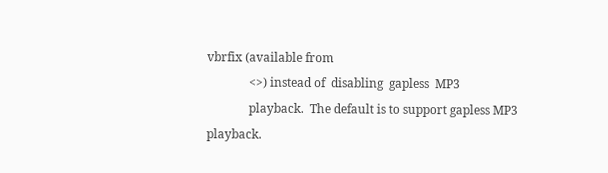vbrfix (available from
              <>) instead of  disabling  gapless  MP3
              playback.  The default is to support gapless MP3 playback.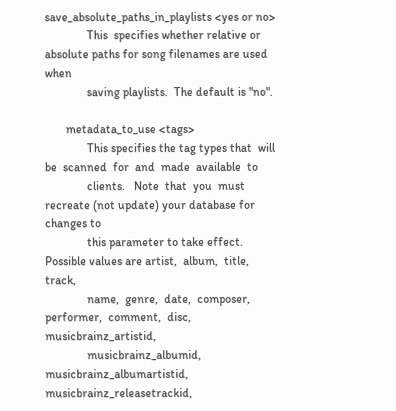save_absolute_paths_in_playlists <yes or no>
              This  specifies whether relative or absolute paths for song filenames are used when
              saving playlists.  The default is "no".

       metadata_to_use <tags>
              This specifies the tag types that  will  be  scanned  for  and  made  available  to
              clients.   Note  that  you  must recreate (not update) your database for changes to
              this parameter to take effect.  Possible values are artist,  album,  title,  track,
              name,  genre,  date,  composer,  performer,  comment,  disc,  musicbrainz_artistid,
              musicbrainz_albumid,     musicbrainz_albumartistid,     musicbrainz_releasetrackid,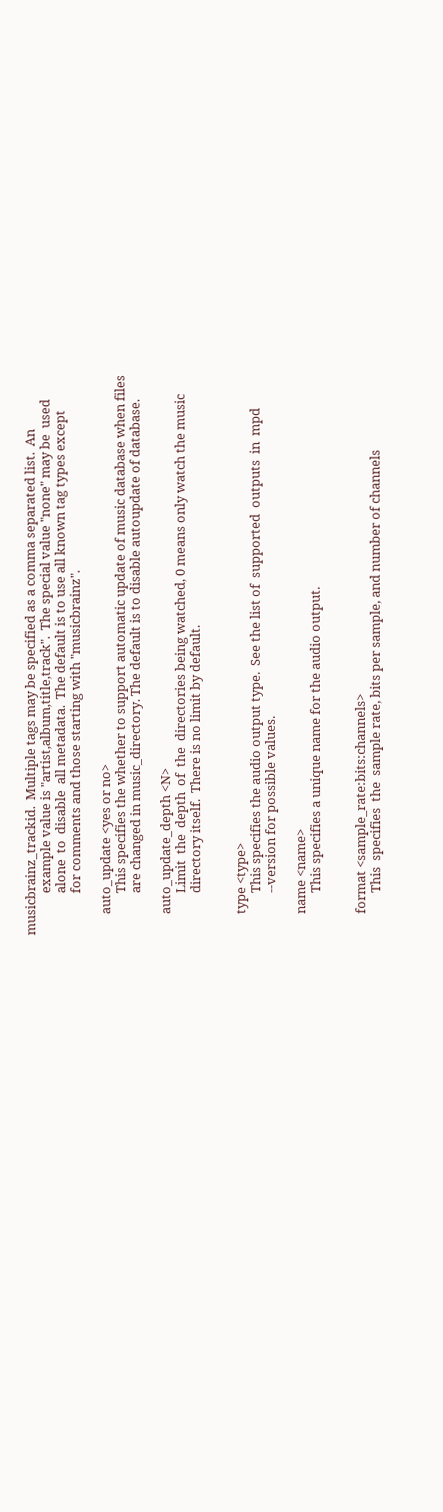musicbrainz_trackid.  Multiple tags may be specified as a comma separated list.  An
              example value is "artist,album,title,track".  The special value "none" may be  used
              alone  to  disable  all metadata.  The default is to use all known tag types except
              for comments and those starting with "musicbrainz".

       auto_update <yes or no>
              This specifies the whether to support automatic update of music database when files
              are changed in music_directory. The default is to disable autoupdate of database.

       auto_update_depth <N>
              Limit  the  depth  of  the  directories being watched, 0 means only watch the music
              directory itself.  There is no limit by default.


       type <type>
              This specifies the audio output type.  See the list of  supported  outputs  in  mpd
              --version for possible values.

       name <name>
              This specifies a unique name for the audio output.


       format <sample_rate:bits:channels>
              This  specifies  the  sample rate, bits per sample, and number of channels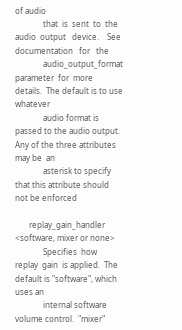of audio
              that  is  sent  to  the  audio  output   device.    See   documentation   for   the
              audio_output_format  parameter  for  more  details.  The default is to use whatever
              audio format is passed to the audio output.  Any of the three attributes may be  an
              asterisk to specify that this attribute should not be enforced

       replay_gain_handler <software, mixer or none>
              Specifies  how  replay  gain  is applied.  The default is "software", which uses an
              internal software volume control.  "mixer"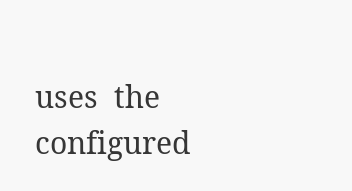uses  the  configured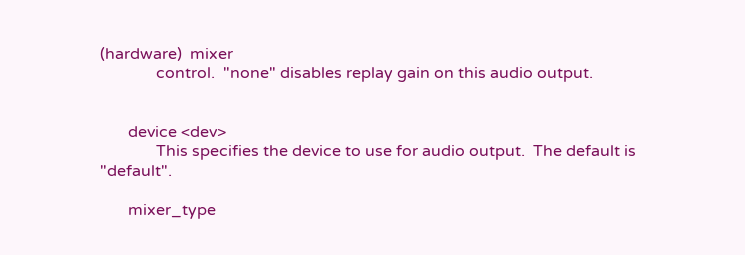(hardware)  mixer
              control.  "none" disables replay gain on this audio output.


       device <dev>
              This specifies the device to use for audio output.  The default is "default".

       mixer_type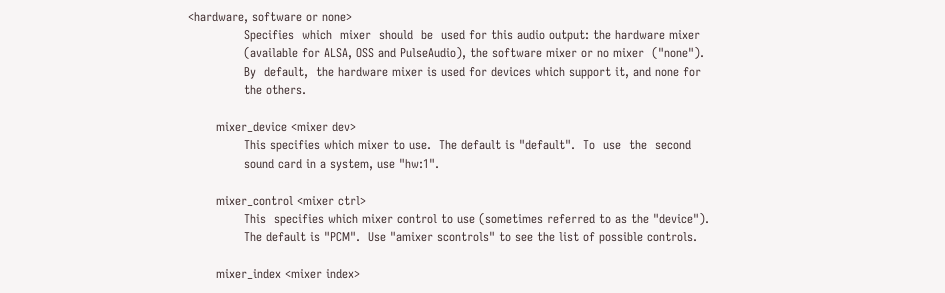<hardware, software or none>
              Specifies  which  mixer  should  be  used for this audio output: the hardware mixer
              (available for ALSA, OSS and PulseAudio), the software mixer or no mixer  ("none").
              By  default,  the hardware mixer is used for devices which support it, and none for
              the others.

       mixer_device <mixer dev>
              This specifies which mixer to use.  The default is "default".  To  use  the  second
              sound card in a system, use "hw:1".

       mixer_control <mixer ctrl>
              This  specifies which mixer control to use (sometimes referred to as the "device").
              The default is "PCM".  Use "amixer scontrols" to see the list of possible controls.

       mixer_index <mixer index>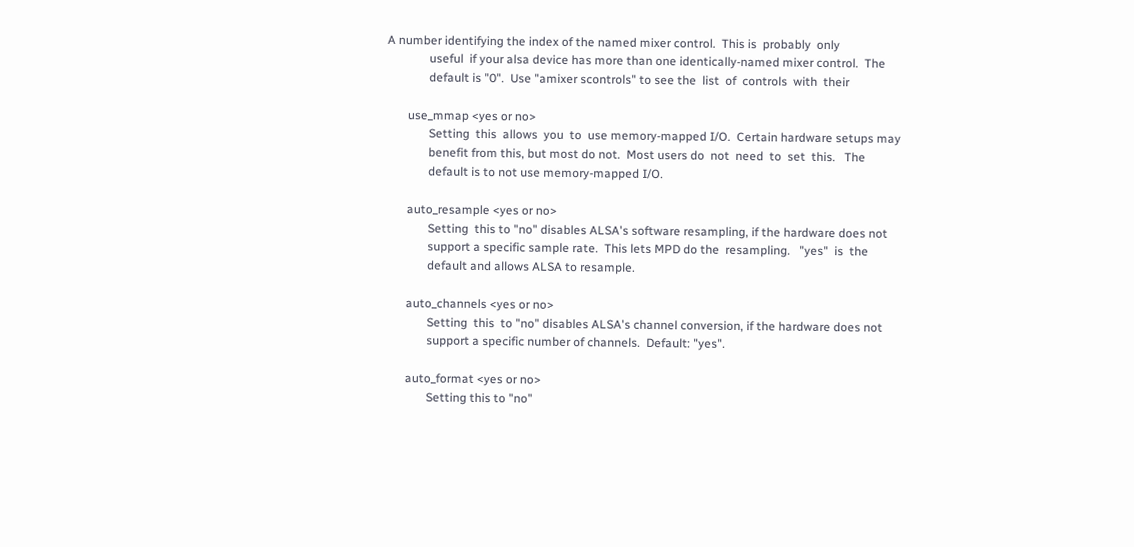A number identifying the index of the named mixer control.  This is  probably  only
              useful  if your alsa device has more than one identically-named mixer control.  The
              default is "0".  Use "amixer scontrols" to see the  list  of  controls  with  their

       use_mmap <yes or no>
              Setting  this  allows  you  to  use memory-mapped I/O.  Certain hardware setups may
              benefit from this, but most do not.  Most users do  not  need  to  set  this.   The
              default is to not use memory-mapped I/O.

       auto_resample <yes or no>
              Setting  this to "no" disables ALSA's software resampling, if the hardware does not
              support a specific sample rate.  This lets MPD do the  resampling.   "yes"  is  the
              default and allows ALSA to resample.

       auto_channels <yes or no>
              Setting  this  to "no" disables ALSA's channel conversion, if the hardware does not
              support a specific number of channels.  Default: "yes".

       auto_format <yes or no>
              Setting this to "no"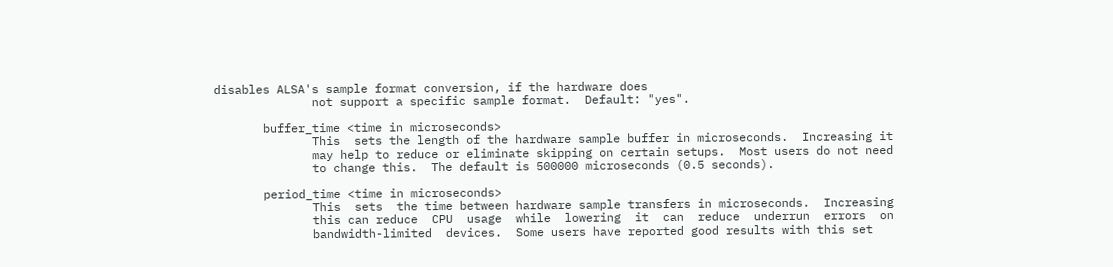disables ALSA's sample format conversion, if the hardware does
              not support a specific sample format.  Default: "yes".

       buffer_time <time in microseconds>
              This  sets the length of the hardware sample buffer in microseconds.  Increasing it
              may help to reduce or eliminate skipping on certain setups.  Most users do not need
              to change this.  The default is 500000 microseconds (0.5 seconds).

       period_time <time in microseconds>
              This  sets  the time between hardware sample transfers in microseconds.  Increasing
              this can reduce  CPU  usage  while  lowering  it  can  reduce  underrun  errors  on
              bandwidth-limited  devices.  Some users have reported good results with this set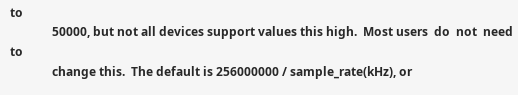to
              50000, but not all devices support values this high.  Most users  do  not  need  to
              change this.  The default is 256000000 / sample_rate(kHz), or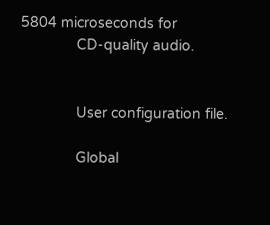5804 microseconds for
              CD-quality audio.


              User configuration file.

              Global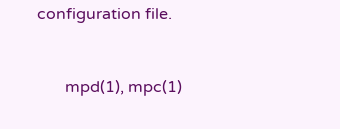configuration file.


       mpd(1), mpc(1)